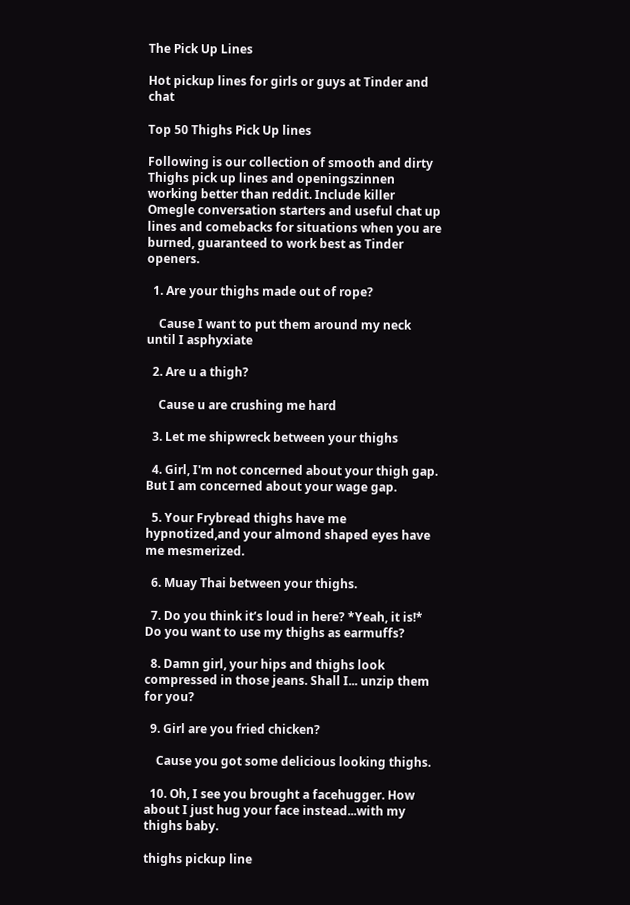The Pick Up Lines

Hot pickup lines for girls or guys at Tinder and chat

Top 50 Thighs Pick Up lines

Following is our collection of smooth and dirty Thighs pick up lines and openingszinnen working better than reddit. Include killer Omegle conversation starters and useful chat up lines and comebacks for situations when you are burned, guaranteed to work best as Tinder openers.

  1. Are your thighs made out of rope?

    Cause I want to put them around my neck until I asphyxiate

  2. Are u a thigh?

    Cause u are crushing me hard

  3. Let me shipwreck between your thighs

  4. Girl, I'm not concerned about your thigh gap. But I am concerned about your wage gap.

  5. Your Frybread thighs have me hypnotized,and your almond shaped eyes have me mesmerized.

  6. Muay Thai between your thighs.

  7. Do you think it’s loud in here? *Yeah, it is!* Do you want to use my thighs as earmuffs?

  8. Damn girl, your hips and thighs look compressed in those jeans. Shall I... unzip them for you?

  9. Girl are you fried chicken?

    Cause you got some delicious looking thighs.

  10. Oh, I see you brought a facehugger. How about I just hug your face instead...with my thighs baby.

thighs pickup line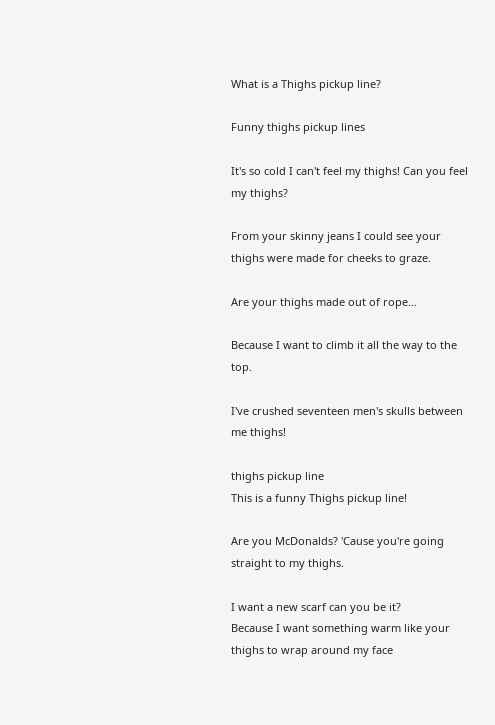What is a Thighs pickup line?

Funny thighs pickup lines

It's so cold I can't feel my thighs! Can you feel my thighs?

From your skinny jeans I could see your thighs were made for cheeks to graze.

Are your thighs made out of rope…

Because I want to climb it all the way to the top.

I've crushed seventeen men's skulls between me thighs!

thighs pickup line
This is a funny Thighs pickup line!

Are you McDonalds? 'Cause you're going straight to my thighs.

I want a new scarf can you be it?
Because I want something warm like your thighs to wrap around my face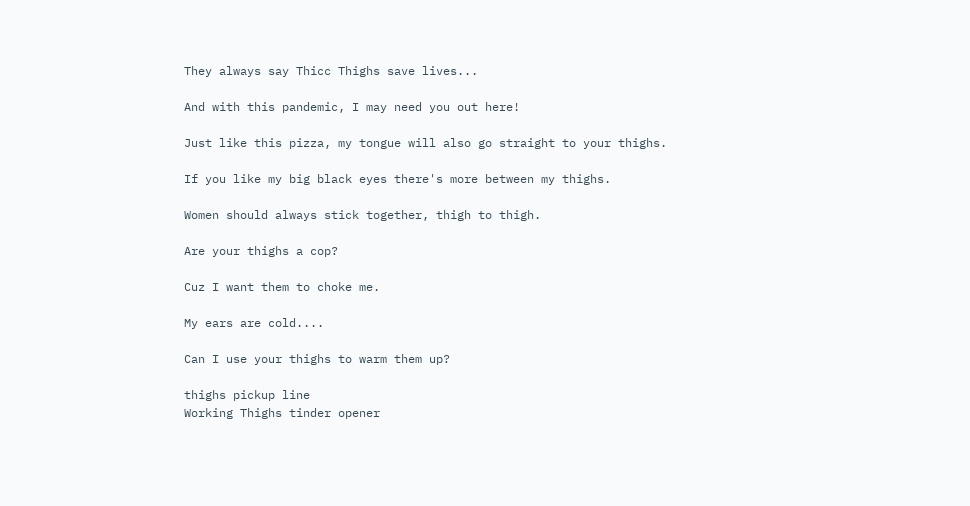They always say Thicc Thighs save lives...

And with this pandemic, I may need you out here!

Just like this pizza, my tongue will also go straight to your thighs.

If you like my big black eyes there's more between my thighs.

Women should always stick together, thigh to thigh.

Are your thighs a cop?

Cuz I want them to choke me.

My ears are cold....

Can I use your thighs to warm them up?

thighs pickup line
Working Thighs tinder opener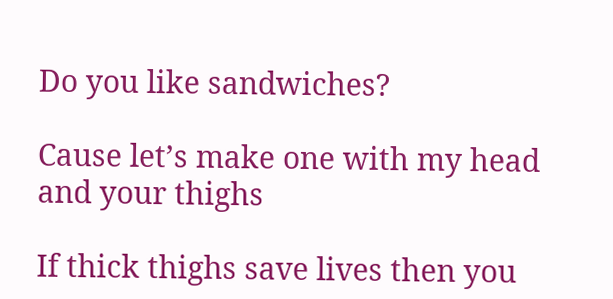Do you like sandwiches?

Cause let’s make one with my head and your thighs

If thick thighs save lives then you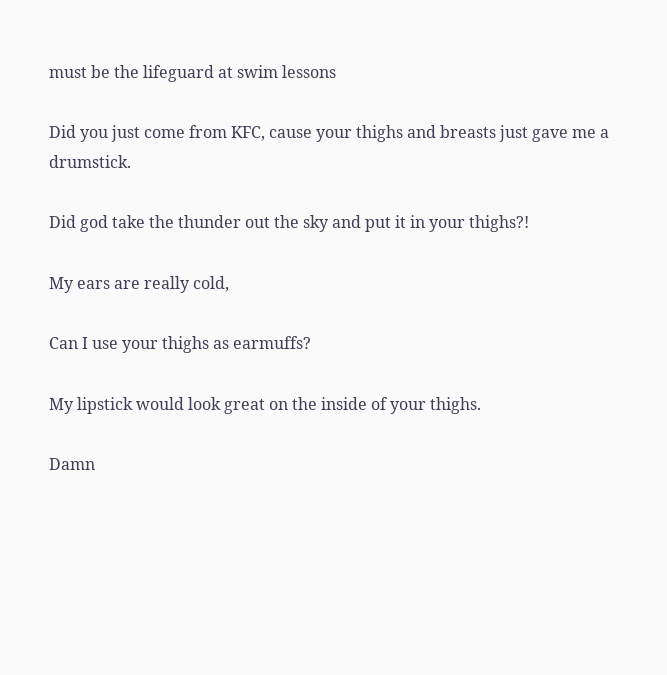must be the lifeguard at swim lessons

Did you just come from KFC, cause your thighs and breasts just gave me a drumstick.

Did god take the thunder out the sky and put it in your thighs?!

My ears are really cold,

Can I use your thighs as earmuffs?

My lipstick would look great on the inside of your thighs.

Damn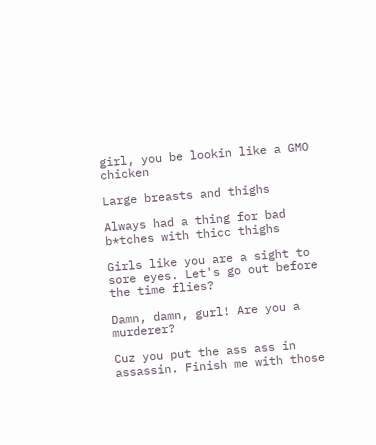girl, you be lookin like a GMO chicken

Large breasts and thighs

Always had a thing for bad b*tches with thicc thighs

Girls like you are a sight to sore eyes. Let's go out before the time flies?

Damn, damn, gurl! Are you a murderer?

Cuz you put the ass ass in assassin. Finish me with those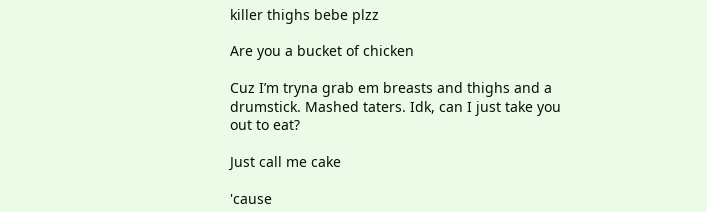killer thighs bebe plzz

Are you a bucket of chicken

Cuz I’m tryna grab em breasts and thighs and a drumstick. Mashed taters. Idk, can I just take you out to eat?

Just call me cake

'cause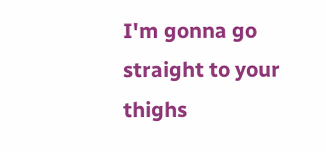I'm gonna go straight to your thighs